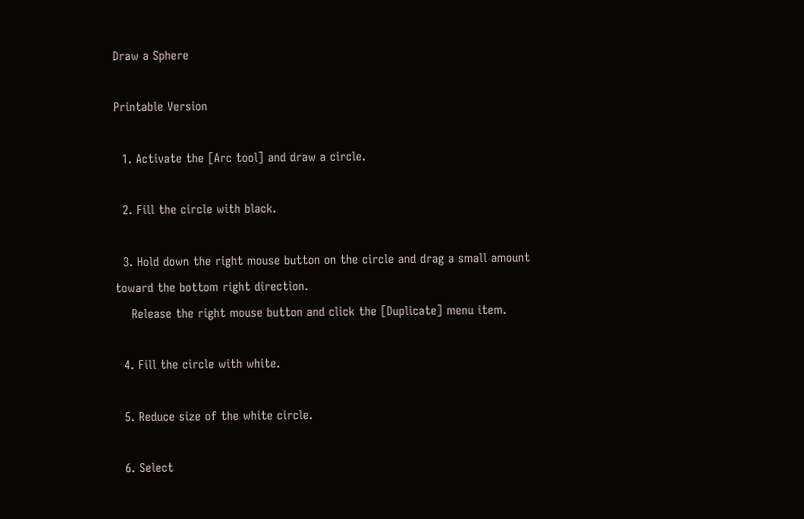Draw a Sphere

Printable Version

  1. Activate the [Arc tool] and draw a circle.

  2. Fill the circle with black.

  3. Hold down the right mouse button on the circle and drag a small amount toward the bottom right direction.
    Release the right mouse button and click the [Duplicate] menu item.

  4. Fill the circle with white.

  5. Reduce size of the white circle.

  6. Select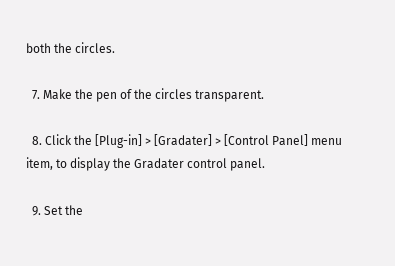both the circles.

  7. Make the pen of the circles transparent.

  8. Click the [Plug-in] > [Gradater] > [Control Panel] menu item, to display the Gradater control panel.

  9. Set the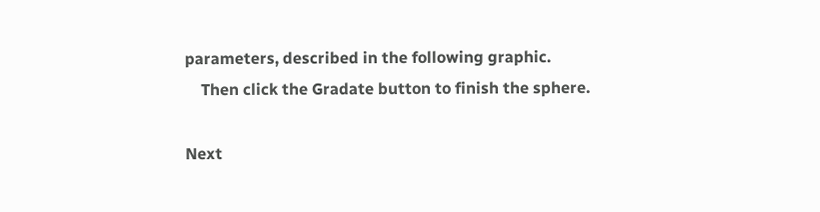parameters, described in the following graphic.
    Then click the Gradate button to finish the sphere.

Next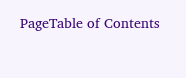PageTable of Contents